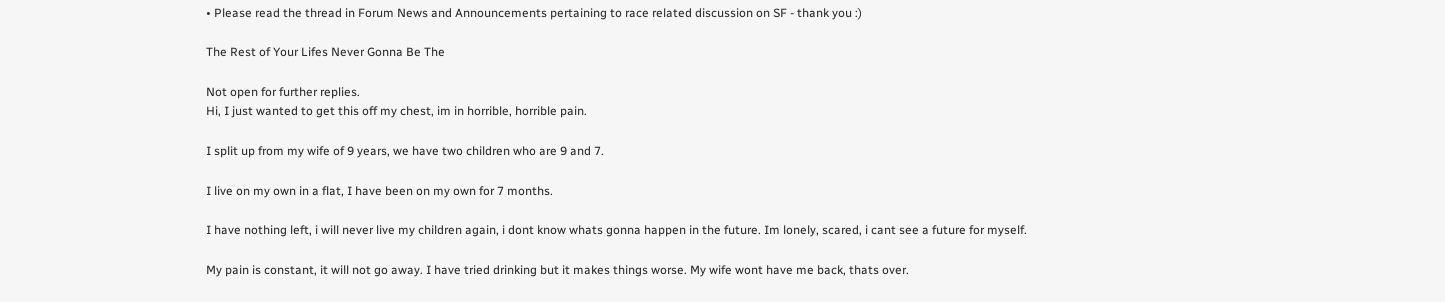• Please read the thread in Forum News and Announcements pertaining to race related discussion on SF - thank you :)

The Rest of Your Lifes Never Gonna Be The

Not open for further replies.
Hi, I just wanted to get this off my chest, im in horrible, horrible pain.

I split up from my wife of 9 years, we have two children who are 9 and 7.

I live on my own in a flat, I have been on my own for 7 months.

I have nothing left, i will never live my children again, i dont know whats gonna happen in the future. Im lonely, scared, i cant see a future for myself.

My pain is constant, it will not go away. I have tried drinking but it makes things worse. My wife wont have me back, thats over.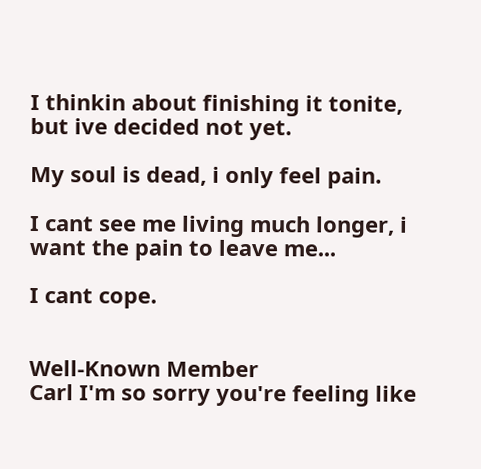I thinkin about finishing it tonite, but ive decided not yet.

My soul is dead, i only feel pain.

I cant see me living much longer, i want the pain to leave me...

I cant cope.


Well-Known Member
Carl I'm so sorry you're feeling like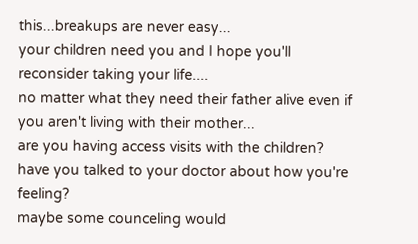this...breakups are never easy...
your children need you and I hope you'll reconsider taking your life....
no matter what they need their father alive even if you aren't living with their mother...
are you having access visits with the children?
have you talked to your doctor about how you're feeling?
maybe some counceling would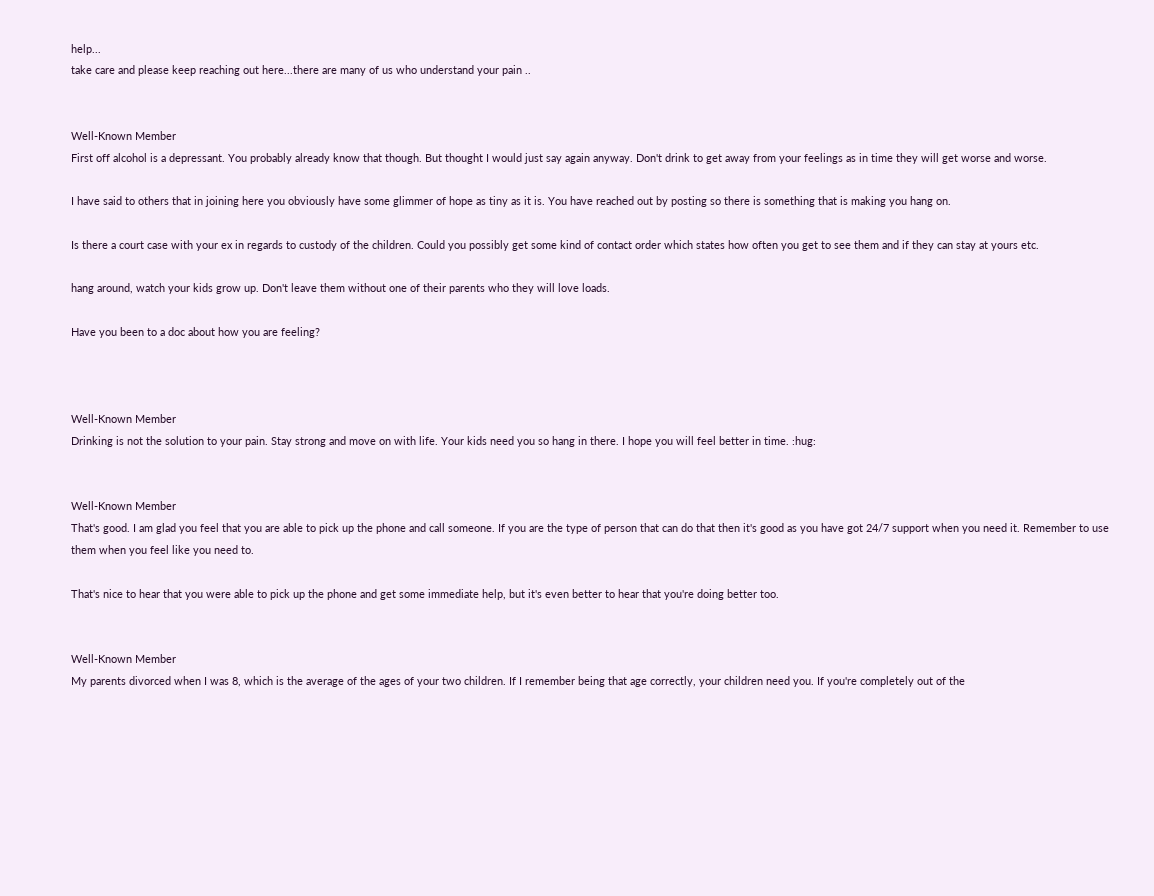help...
take care and please keep reaching out here...there are many of us who understand your pain ..


Well-Known Member
First off alcohol is a depressant. You probably already know that though. But thought I would just say again anyway. Don't drink to get away from your feelings as in time they will get worse and worse.

I have said to others that in joining here you obviously have some glimmer of hope as tiny as it is. You have reached out by posting so there is something that is making you hang on.

Is there a court case with your ex in regards to custody of the children. Could you possibly get some kind of contact order which states how often you get to see them and if they can stay at yours etc.

hang around, watch your kids grow up. Don't leave them without one of their parents who they will love loads.

Have you been to a doc about how you are feeling?



Well-Known Member
Drinking is not the solution to your pain. Stay strong and move on with life. Your kids need you so hang in there. I hope you will feel better in time. :hug:


Well-Known Member
That's good. I am glad you feel that you are able to pick up the phone and call someone. If you are the type of person that can do that then it's good as you have got 24/7 support when you need it. Remember to use them when you feel like you need to.

That's nice to hear that you were able to pick up the phone and get some immediate help, but it's even better to hear that you're doing better too.


Well-Known Member
My parents divorced when I was 8, which is the average of the ages of your two children. If I remember being that age correctly, your children need you. If you're completely out of the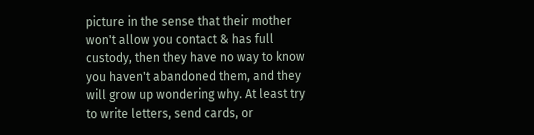picture in the sense that their mother won't allow you contact & has full custody, then they have no way to know you haven't abandoned them, and they will grow up wondering why. At least try to write letters, send cards, or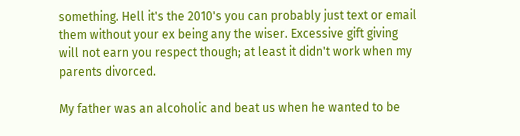something. Hell it's the 2010's you can probably just text or email them without your ex being any the wiser. Excessive gift giving will not earn you respect though; at least it didn't work when my parents divorced.

My father was an alcoholic and beat us when he wanted to be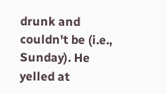drunk and couldn't be (i.e., Sunday). He yelled at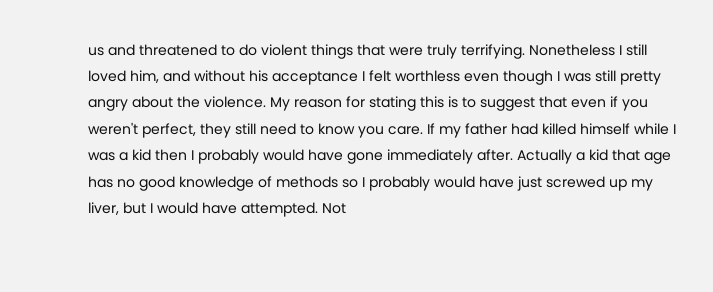us and threatened to do violent things that were truly terrifying. Nonetheless I still loved him, and without his acceptance I felt worthless even though I was still pretty angry about the violence. My reason for stating this is to suggest that even if you weren't perfect, they still need to know you care. If my father had killed himself while I was a kid then I probably would have gone immediately after. Actually a kid that age has no good knowledge of methods so I probably would have just screwed up my liver, but I would have attempted. Not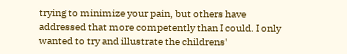trying to minimize your pain, but others have addressed that more competently than I could. I only wanted to try and illustrate the childrens'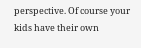perspective. Of course your kids have their own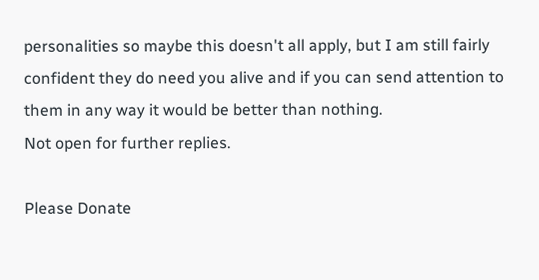personalities so maybe this doesn't all apply, but I am still fairly confident they do need you alive and if you can send attention to them in any way it would be better than nothing.
Not open for further replies.

Please Donate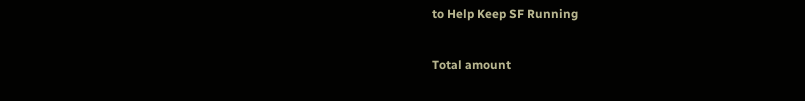to Help Keep SF Running

Total amount